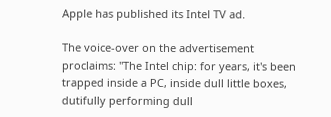Apple has published its Intel TV ad.

The voice-over on the advertisement proclaims: "The Intel chip: for years, it's been trapped inside a PC, inside dull little boxes, dutifully performing dull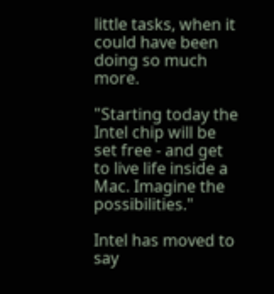little tasks, when it could have been doing so much more.

"Starting today the Intel chip will be set free - and get to live life inside a Mac. Imagine the possibilities."

Intel has moved to say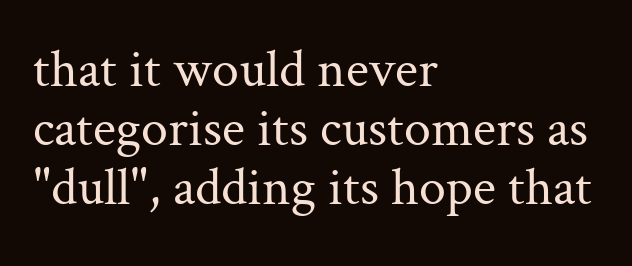that it would never categorise its customers as "dull", adding its hope that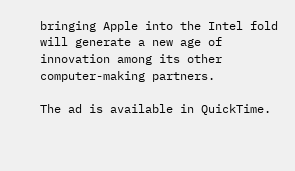bringing Apple into the Intel fold will generate a new age of innovation among its other computer-making partners.

The ad is available in QuickTime.